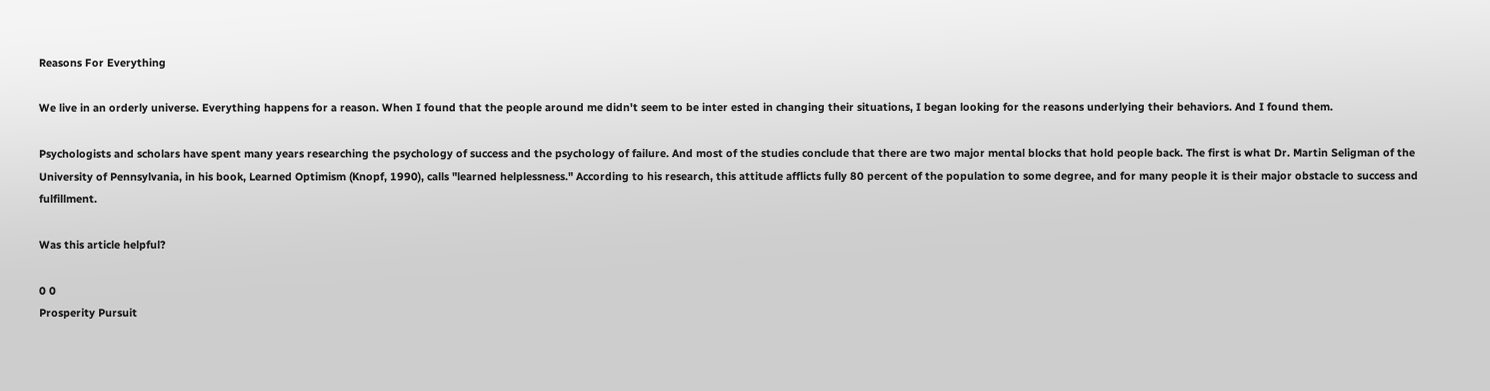Reasons For Everything

We live in an orderly universe. Everything happens for a reason. When I found that the people around me didn't seem to be inter ested in changing their situations, I began looking for the reasons underlying their behaviors. And I found them.

Psychologists and scholars have spent many years researching the psychology of success and the psychology of failure. And most of the studies conclude that there are two major mental blocks that hold people back. The first is what Dr. Martin Seligman of the University of Pennsylvania, in his book, Learned Optimism (Knopf, 1990), calls "learned helplessness." According to his research, this attitude afflicts fully 80 percent of the population to some degree, and for many people it is their major obstacle to success and fulfillment.

Was this article helpful?

0 0
Prosperity Pursuit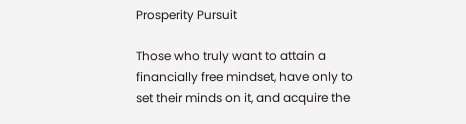Prosperity Pursuit

Those who truly want to attain a financially free mindset, have only to set their minds on it, and acquire the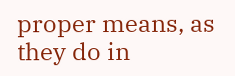proper means, as they do in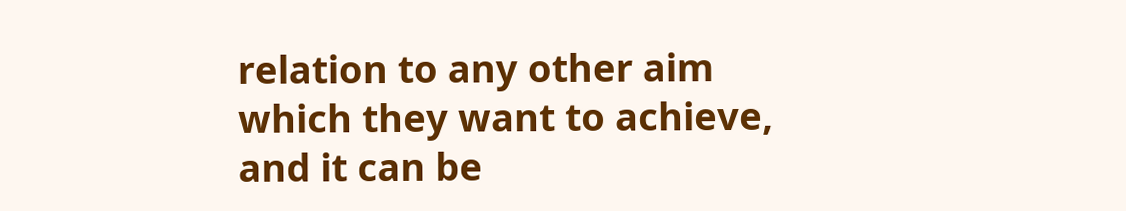relation to any other aim which they want to achieve, and it can be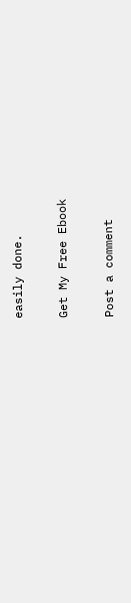easily done.

Get My Free Ebook

Post a comment